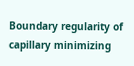Boundary regularity of capillary minimizing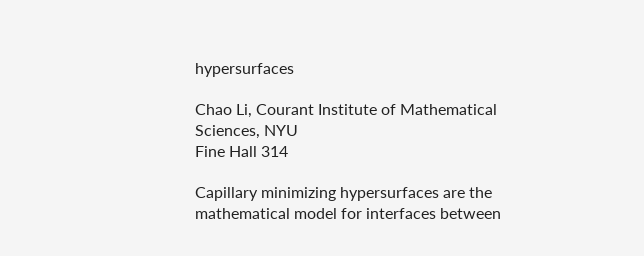hypersurfaces

Chao Li, Courant Institute of Mathematical Sciences, NYU
Fine Hall 314

Capillary minimizing hypersurfaces are the mathematical model for interfaces between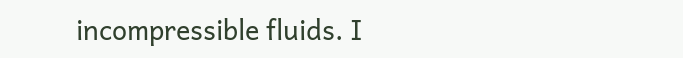incompressible fluids. I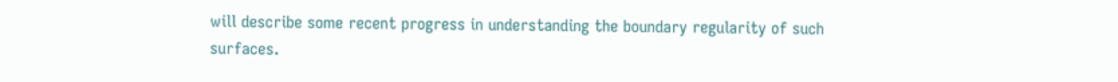will describe some recent progress in understanding the boundary regularity of such surfaces.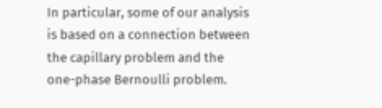In particular, some of our analysis is based on a connection between the capillary problem and the one-phase Bernoulli problem.